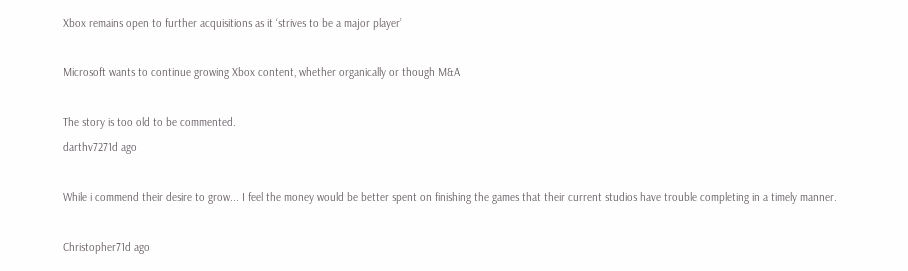Xbox remains open to further acquisitions as it ‘strives to be a major player’

Microsoft wants to continue growing Xbox content, whether organically or though M&A

The story is too old to be commented.
darthv7271d ago

While i commend their desire to grow... I feel the money would be better spent on finishing the games that their current studios have trouble completing in a timely manner.

Christopher71d ago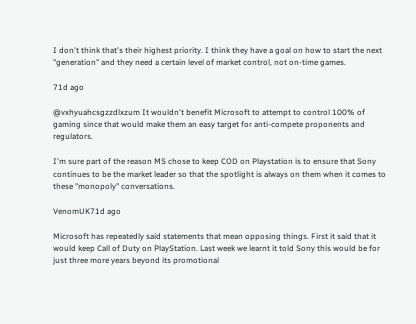I don't think that's their highest priority. I think they have a goal on how to start the next "generation" and they need a certain level of market control, not on-time games.

71d ago

@vxhyuahcsgzzdlxzum It wouldn't benefit Microsoft to attempt to control 100% of gaming since that would make them an easy target for anti-compete proponents and regulators.

I'm sure part of the reason MS chose to keep COD on Playstation is to ensure that Sony continues to be the market leader so that the spotlight is always on them when it comes to these "monopoly" conversations.

VenomUK71d ago

Microsoft has repeatedly said statements that mean opposing things. First it said that it would keep Call of Duty on PlayStation. Last week we learnt it told Sony this would be for just three more years beyond its promotional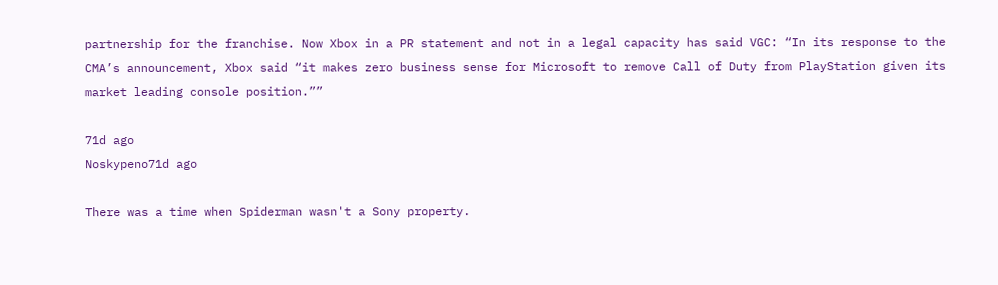partnership for the franchise. Now Xbox in a PR statement and not in a legal capacity has said VGC: “In its response to the CMA’s announcement, Xbox said “it makes zero business sense for Microsoft to remove Call of Duty from PlayStation given its market leading console position.””

71d ago
Noskypeno71d ago

There was a time when Spiderman wasn't a Sony property.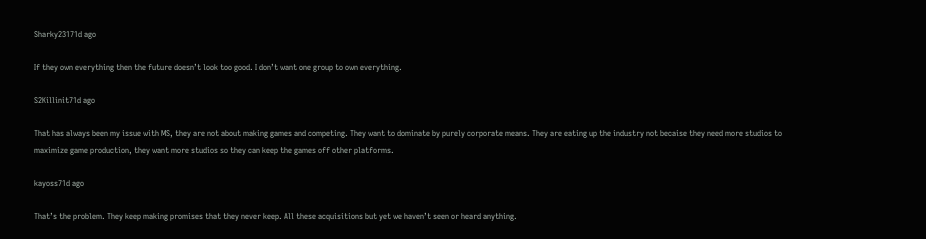Sharky23171d ago

If they own everything then the future doesn’t look too good. I don’t want one group to own everything.

S2Killinit71d ago

That has always been my issue with MS, they are not about making games and competing. They want to dominate by purely corporate means. They are eating up the industry not becaise they need more studios to maximize game production, they want more studios so they can keep the games off other platforms.

kayoss71d ago

That’s the problem. They keep making promises that they never keep. All these acquisitions but yet we haven’t seen or heard anything.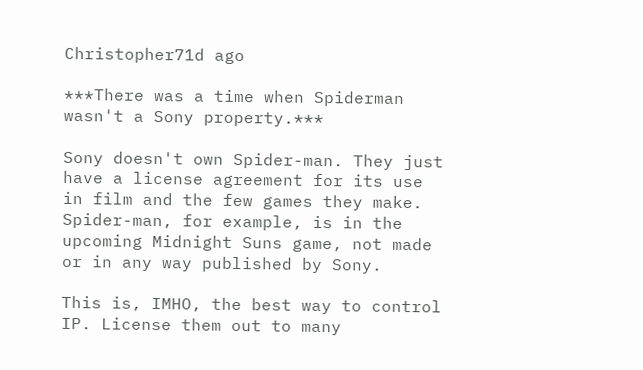Christopher71d ago

***There was a time when Spiderman wasn't a Sony property.***

Sony doesn't own Spider-man. They just have a license agreement for its use in film and the few games they make. Spider-man, for example, is in the upcoming Midnight Suns game, not made or in any way published by Sony.

This is, IMHO, the best way to control IP. License them out to many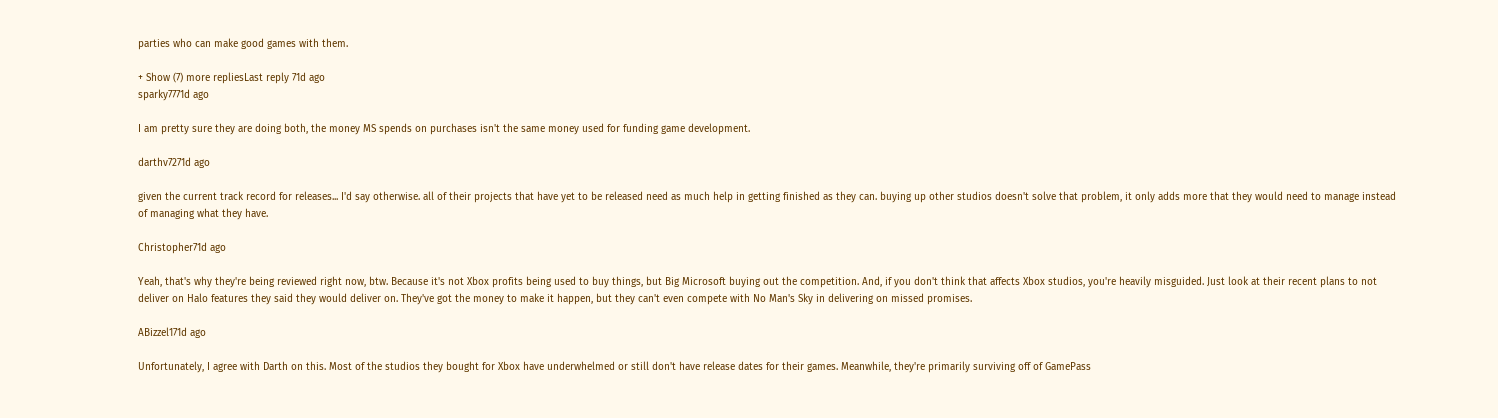parties who can make good games with them.

+ Show (7) more repliesLast reply 71d ago
sparky7771d ago

I am pretty sure they are doing both, the money MS spends on purchases isn't the same money used for funding game development.

darthv7271d ago

given the current track record for releases... I'd say otherwise. all of their projects that have yet to be released need as much help in getting finished as they can. buying up other studios doesn't solve that problem, it only adds more that they would need to manage instead of managing what they have.

Christopher71d ago

Yeah, that's why they're being reviewed right now, btw. Because it's not Xbox profits being used to buy things, but Big Microsoft buying out the competition. And, if you don't think that affects Xbox studios, you're heavily misguided. Just look at their recent plans to not deliver on Halo features they said they would deliver on. They've got the money to make it happen, but they can't even compete with No Man's Sky in delivering on missed promises.

ABizzel171d ago

Unfortunately, I agree with Darth on this. Most of the studios they bought for Xbox have underwhelmed or still don't have release dates for their games. Meanwhile, they're primarily surviving off of GamePass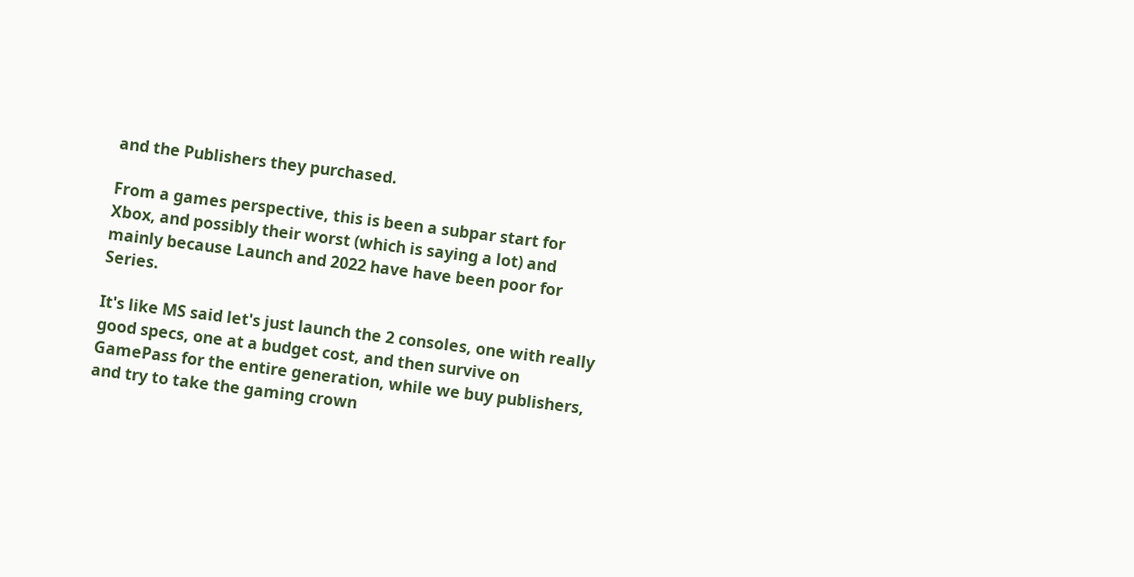and the Publishers they purchased.

From a games perspective, this is been a subpar start for Xbox, and possibly their worst (which is saying a lot) and mainly because Launch and 2022 have have been poor for Series.

It's like MS said let's just launch the 2 consoles, one with really good specs, one at a budget cost, and then survive on GamePass for the entire generation, while we buy publishers, and try to take the gaming crown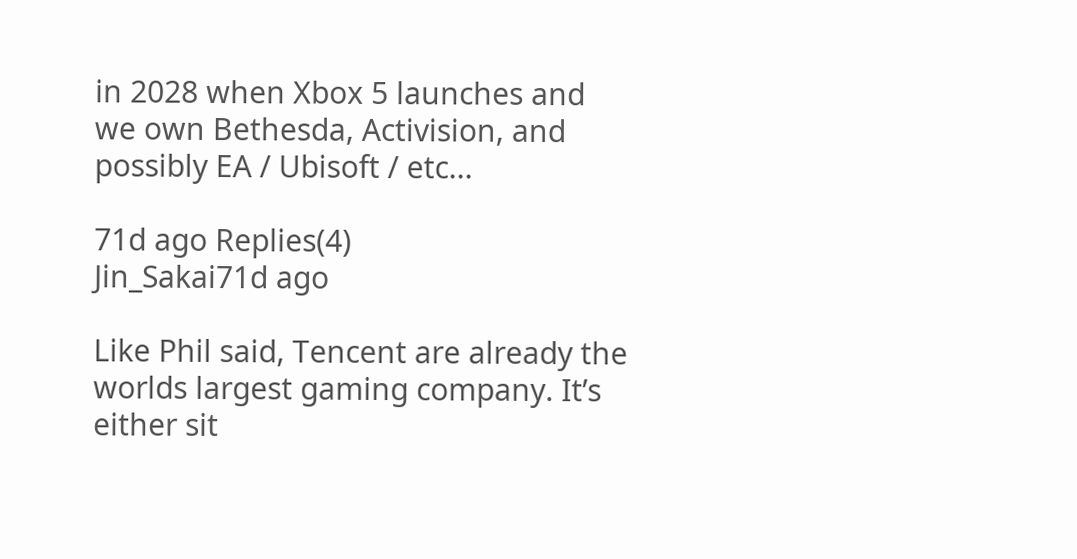in 2028 when Xbox 5 launches and we own Bethesda, Activision, and possibly EA / Ubisoft / etc...

71d ago Replies(4)
Jin_Sakai71d ago

Like Phil said, Tencent are already the worlds largest gaming company. It’s either sit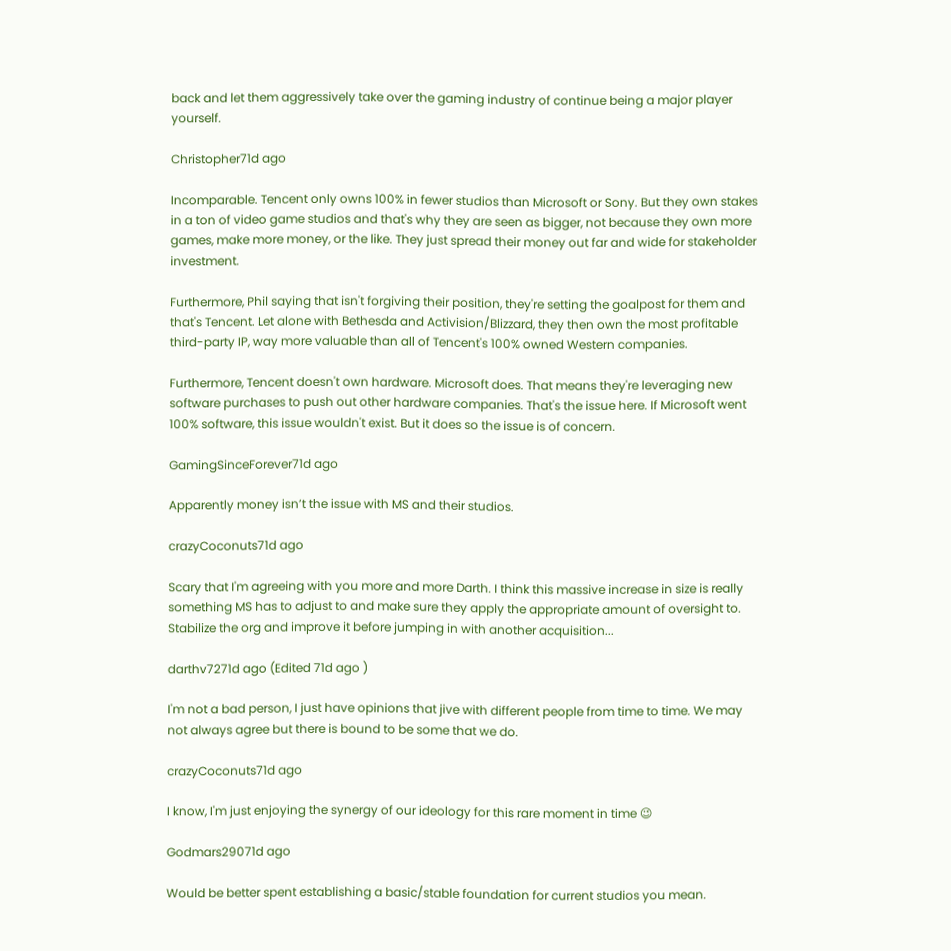back and let them aggressively take over the gaming industry of continue being a major player yourself.

Christopher71d ago

Incomparable. Tencent only owns 100% in fewer studios than Microsoft or Sony. But they own stakes in a ton of video game studios and that's why they are seen as bigger, not because they own more games, make more money, or the like. They just spread their money out far and wide for stakeholder investment.

Furthermore, Phil saying that isn't forgiving their position, they're setting the goalpost for them and that's Tencent. Let alone with Bethesda and Activision/Blizzard, they then own the most profitable third-party IP, way more valuable than all of Tencent's 100% owned Western companies.

Furthermore, Tencent doesn't own hardware. Microsoft does. That means they're leveraging new software purchases to push out other hardware companies. That's the issue here. If Microsoft went 100% software, this issue wouldn't exist. But it does so the issue is of concern.

GamingSinceForever71d ago

Apparently money isn’t the issue with MS and their studios.

crazyCoconuts71d ago

Scary that I'm agreeing with you more and more Darth. I think this massive increase in size is really something MS has to adjust to and make sure they apply the appropriate amount of oversight to. Stabilize the org and improve it before jumping in with another acquisition...

darthv7271d ago (Edited 71d ago )

I'm not a bad person, I just have opinions that jive with different people from time to time. We may not always agree but there is bound to be some that we do.

crazyCoconuts71d ago

I know, I'm just enjoying the synergy of our ideology for this rare moment in time 😉

Godmars29071d ago

Would be better spent establishing a basic/stable foundation for current studios you mean.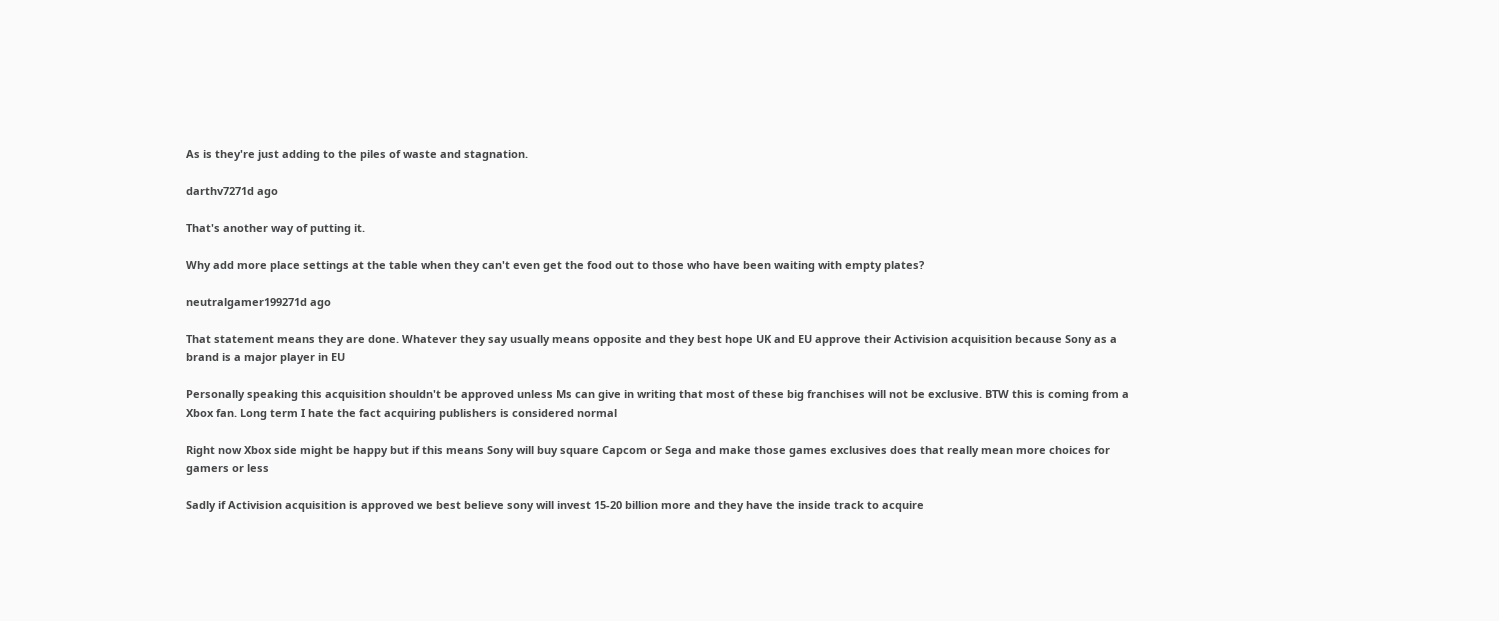As is they're just adding to the piles of waste and stagnation.

darthv7271d ago

That's another way of putting it.

Why add more place settings at the table when they can't even get the food out to those who have been waiting with empty plates?

neutralgamer199271d ago

That statement means they are done. Whatever they say usually means opposite and they best hope UK and EU approve their Activision acquisition because Sony as a brand is a major player in EU

Personally speaking this acquisition shouldn't be approved unless Ms can give in writing that most of these big franchises will not be exclusive. BTW this is coming from a Xbox fan. Long term I hate the fact acquiring publishers is considered normal

Right now Xbox side might be happy but if this means Sony will buy square Capcom or Sega and make those games exclusives does that really mean more choices for gamers or less

Sadly if Activision acquisition is approved we best believe sony will invest 15-20 billion more and they have the inside track to acquire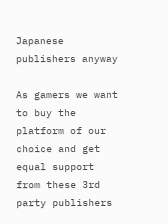Japanese publishers anyway

As gamers we want to buy the platform of our choice and get equal support from these 3rd party publishers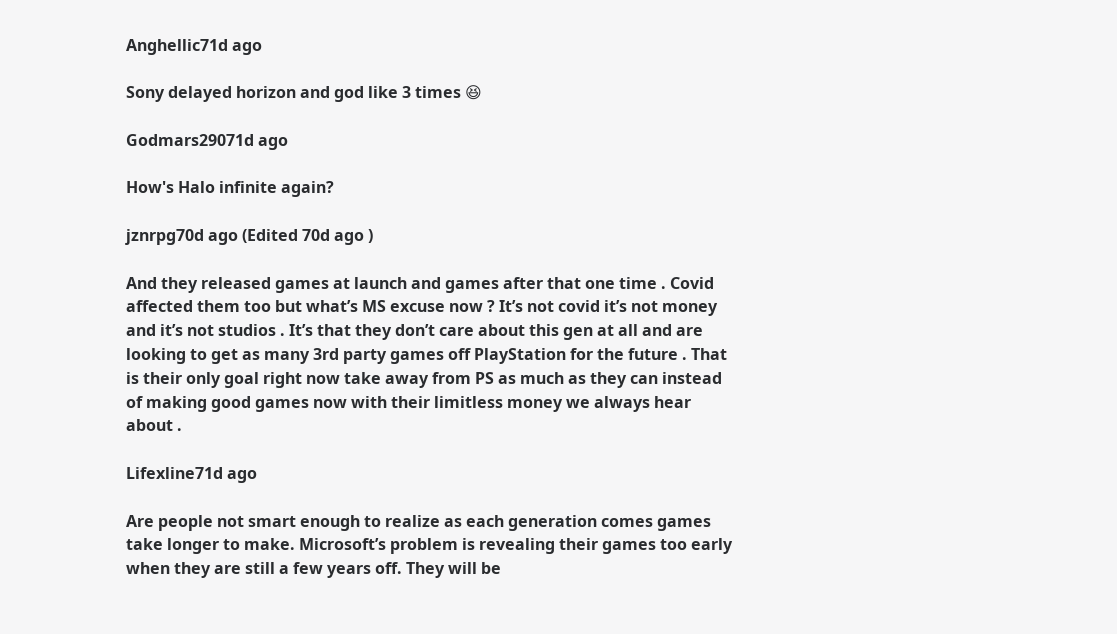Anghellic71d ago

Sony delayed horizon and god like 3 times 😆

Godmars29071d ago

How's Halo infinite again?

jznrpg70d ago (Edited 70d ago )

And they released games at launch and games after that one time . Covid affected them too but what’s MS excuse now ? It’s not covid it’s not money and it’s not studios . It’s that they don’t care about this gen at all and are looking to get as many 3rd party games off PlayStation for the future . That is their only goal right now take away from PS as much as they can instead of making good games now with their limitless money we always hear about .

Lifexline71d ago

Are people not smart enough to realize as each generation comes games take longer to make. Microsoft’s problem is revealing their games too early when they are still a few years off. They will be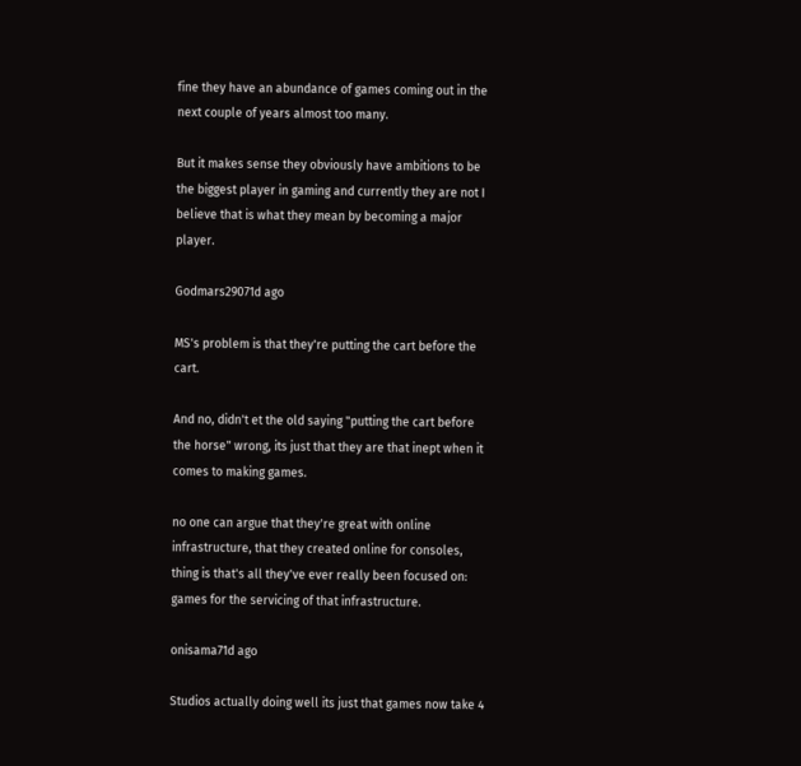fine they have an abundance of games coming out in the next couple of years almost too many.

But it makes sense they obviously have ambitions to be the biggest player in gaming and currently they are not I believe that is what they mean by becoming a major player.

Godmars29071d ago

MS's problem is that they're putting the cart before the cart.

And no, didn't et the old saying "putting the cart before the horse" wrong, its just that they are that inept when it comes to making games.

no one can argue that they're great with online infrastructure, that they created online for consoles, thing is that's all they've ever really been focused on: games for the servicing of that infrastructure.

onisama71d ago

Studios actually doing well its just that games now take 4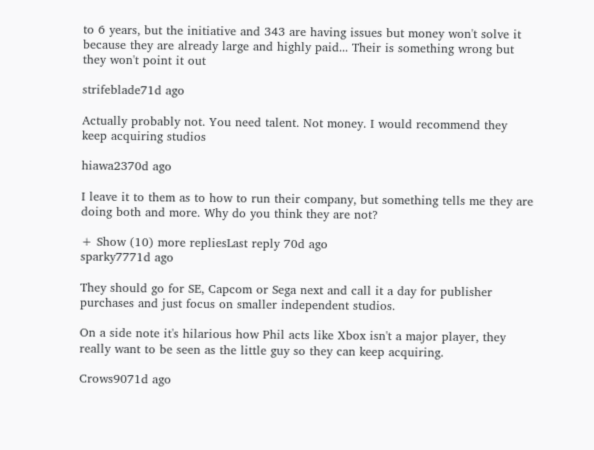to 6 years, but the initiative and 343 are having issues but money won't solve it because they are already large and highly paid... Their is something wrong but they won't point it out

strifeblade71d ago

Actually probably not. You need talent. Not money. I would recommend they keep acquiring studios

hiawa2370d ago

I leave it to them as to how to run their company, but something tells me they are doing both and more. Why do you think they are not?

+ Show (10) more repliesLast reply 70d ago
sparky7771d ago

They should go for SE, Capcom or Sega next and call it a day for publisher purchases and just focus on smaller independent studios.

On a side note it's hilarious how Phil acts like Xbox isn't a major player, they really want to be seen as the little guy so they can keep acquiring.

Crows9071d ago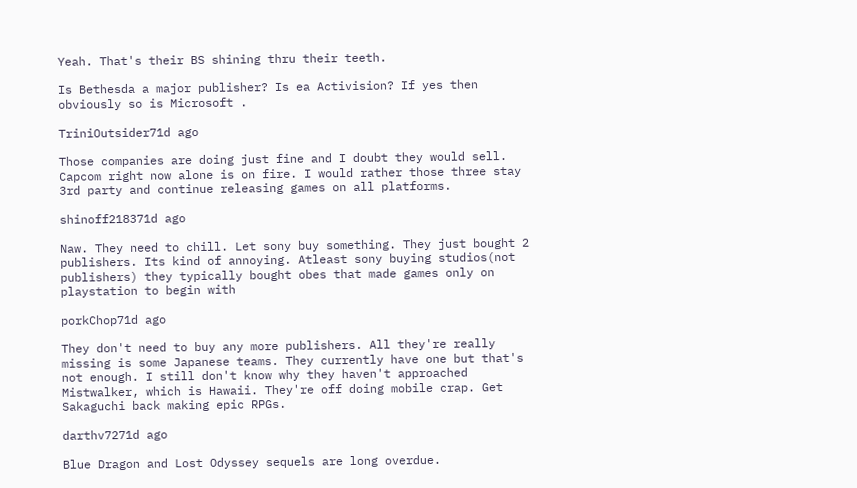Yeah. That's their BS shining thru their teeth.

Is Bethesda a major publisher? Is ea Activision? If yes then obviously so is Microsoft .

TriniOutsider71d ago

Those companies are doing just fine and I doubt they would sell. Capcom right now alone is on fire. I would rather those three stay 3rd party and continue releasing games on all platforms.

shinoff218371d ago

Naw. They need to chill. Let sony buy something. They just bought 2 publishers. Its kind of annoying. Atleast sony buying studios(not publishers) they typically bought obes that made games only on playstation to begin with

porkChop71d ago

They don't need to buy any more publishers. All they're really missing is some Japanese teams. They currently have one but that's not enough. I still don't know why they haven't approached Mistwalker, which is Hawaii. They're off doing mobile crap. Get Sakaguchi back making epic RPGs.

darthv7271d ago

Blue Dragon and Lost Odyssey sequels are long overdue.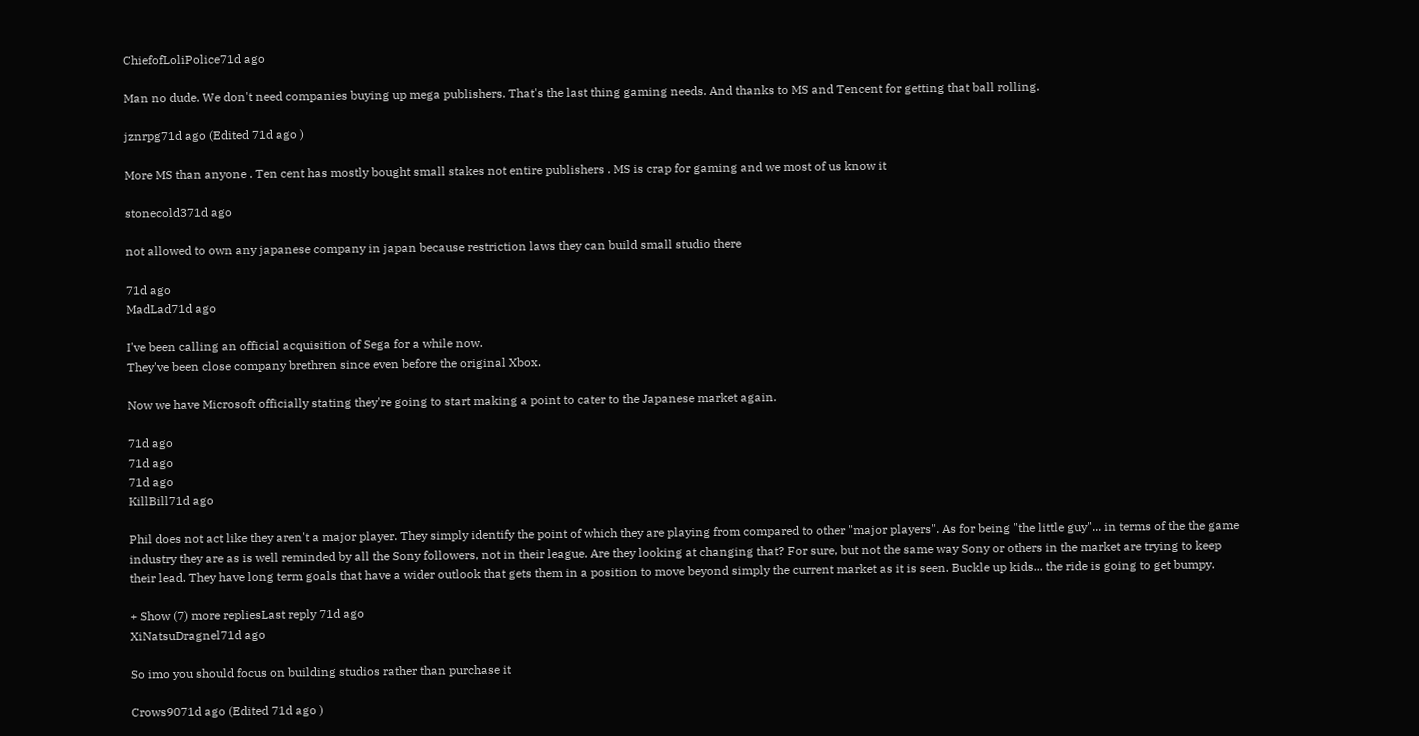ChiefofLoliPolice71d ago

Man no dude. We don't need companies buying up mega publishers. That's the last thing gaming needs. And thanks to MS and Tencent for getting that ball rolling.

jznrpg71d ago (Edited 71d ago )

More MS than anyone . Ten cent has mostly bought small stakes not entire publishers . MS is crap for gaming and we most of us know it

stonecold371d ago

not allowed to own any japanese company in japan because restriction laws they can build small studio there

71d ago
MadLad71d ago

I've been calling an official acquisition of Sega for a while now.
They've been close company brethren since even before the original Xbox.

Now we have Microsoft officially stating they're going to start making a point to cater to the Japanese market again.

71d ago
71d ago
71d ago
KillBill71d ago

Phil does not act like they aren't a major player. They simply identify the point of which they are playing from compared to other "major players". As for being "the little guy"... in terms of the the game industry they are as is well reminded by all the Sony followers, not in their league. Are they looking at changing that? For sure, but not the same way Sony or others in the market are trying to keep their lead. They have long term goals that have a wider outlook that gets them in a position to move beyond simply the current market as it is seen. Buckle up kids... the ride is going to get bumpy.

+ Show (7) more repliesLast reply 71d ago
XiNatsuDragnel71d ago

So imo you should focus on building studios rather than purchase it

Crows9071d ago (Edited 71d ago )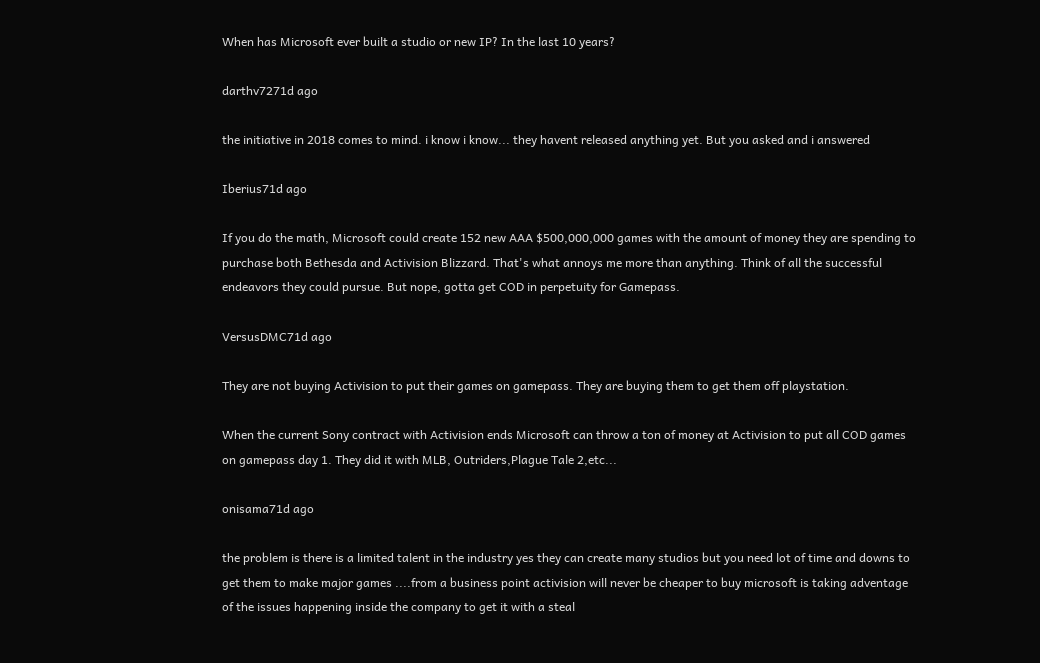When has Microsoft ever built a studio or new IP? In the last 10 years?

darthv7271d ago

the initiative in 2018 comes to mind. i know i know... they havent released anything yet. But you asked and i answered

Iberius71d ago

If you do the math, Microsoft could create 152 new AAA $500,000,000 games with the amount of money they are spending to purchase both Bethesda and Activision Blizzard. That's what annoys me more than anything. Think of all the successful endeavors they could pursue. But nope, gotta get COD in perpetuity for Gamepass.

VersusDMC71d ago

They are not buying Activision to put their games on gamepass. They are buying them to get them off playstation.

When the current Sony contract with Activision ends Microsoft can throw a ton of money at Activision to put all COD games on gamepass day 1. They did it with MLB, Outriders,Plague Tale 2,etc...

onisama71d ago

the problem is there is a limited talent in the industry yes they can create many studios but you need lot of time and downs to get them to make major games ....from a business point activision will never be cheaper to buy microsoft is taking adventage of the issues happening inside the company to get it with a steal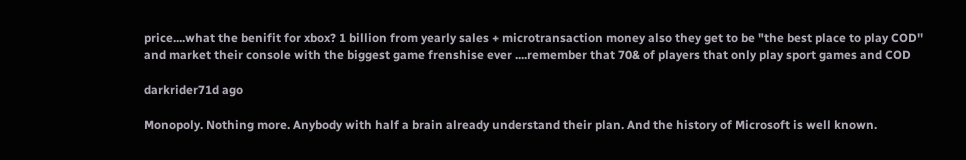price....what the benifit for xbox? 1 billion from yearly sales + microtransaction money also they get to be "the best place to play COD'' and market their console with the biggest game frenshise ever ....remember that 70& of players that only play sport games and COD

darkrider71d ago

Monopoly. Nothing more. Anybody with half a brain already understand their plan. And the history of Microsoft is well known.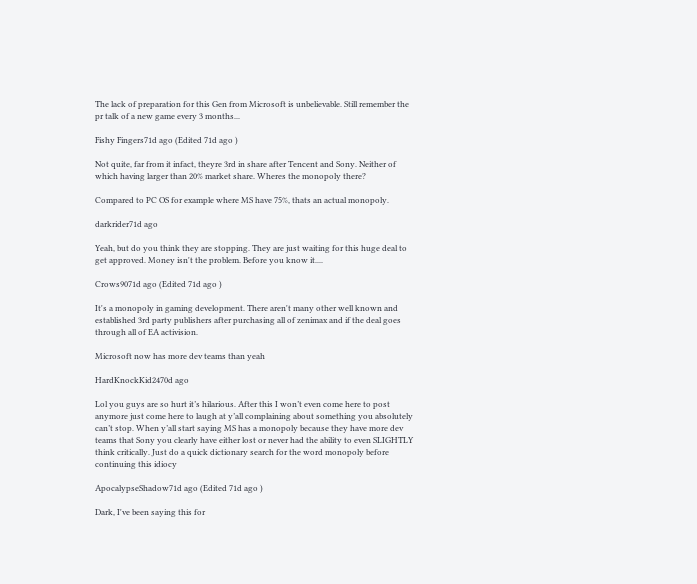The lack of preparation for this Gen from Microsoft is unbelievable. Still remember the pr talk of a new game every 3 months...

Fishy Fingers71d ago (Edited 71d ago )

Not quite, far from it infact, theyre 3rd in share after Tencent and Sony. Neither of which having larger than 20% market share. Wheres the monopoly there?

Compared to PC OS for example where MS have 75%, thats an actual monopoly.

darkrider71d ago

Yeah, but do you think they are stopping. They are just waiting for this huge deal to get approved. Money isn't the problem. Before you know it....

Crows9071d ago (Edited 71d ago )

It's a monopoly in gaming development. There aren't many other well known and established 3rd party publishers after purchasing all of zenimax and if the deal goes through all of EA activision.

Microsoft now has more dev teams than yeah

HardKnockKid2470d ago

Lol you guys are so hurt it’s hilarious. After this I won’t even come here to post anymore just come here to laugh at y’all complaining about something you absolutely can’t stop. When y’all start saying MS has a monopoly because they have more dev teams that Sony you clearly have either lost or never had the ability to even SLIGHTLY think critically. Just do a quick dictionary search for the word monopoly before continuing this idiocy

ApocalypseShadow71d ago (Edited 71d ago )

Dark, I've been saying this for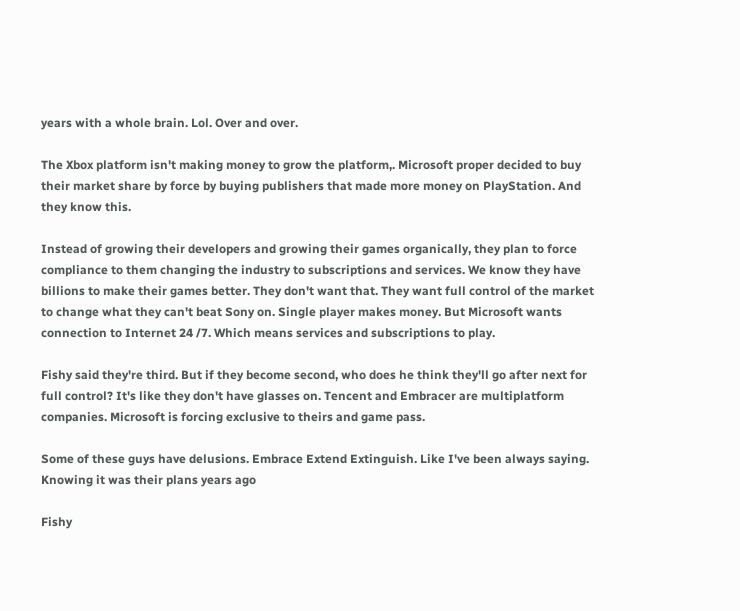years with a whole brain. Lol. Over and over.

The Xbox platform isn't making money to grow the platform,. Microsoft proper decided to buy their market share by force by buying publishers that made more money on PlayStation. And they know this.

Instead of growing their developers and growing their games organically, they plan to force compliance to them changing the industry to subscriptions and services. We know they have billions to make their games better. They don't want that. They want full control of the market to change what they can't beat Sony on. Single player makes money. But Microsoft wants connection to Internet 24 /7. Which means services and subscriptions to play.

Fishy said they're third. But if they become second, who does he think they'll go after next for full control? It's like they don't have glasses on. Tencent and Embracer are multiplatform companies. Microsoft is forcing exclusive to theirs and game pass.

Some of these guys have delusions. Embrace Extend Extinguish. Like I've been always saying. Knowing it was their plans years ago

Fishy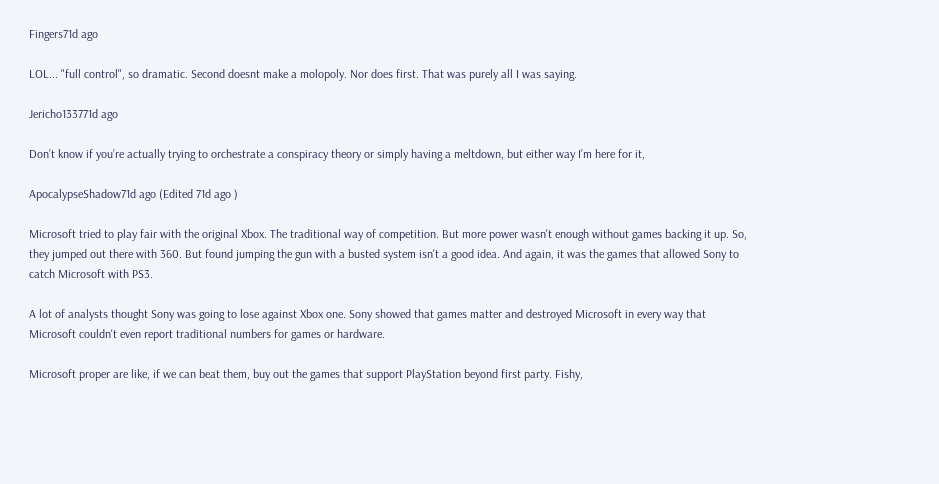Fingers71d ago

LOL... "full control", so dramatic. Second doesnt make a molopoly. Nor does first. That was purely all I was saying.

Jericho133771d ago

Don’t know if you’re actually trying to orchestrate a conspiracy theory or simply having a meltdown, but either way I’m here for it,

ApocalypseShadow71d ago (Edited 71d ago )

Microsoft tried to play fair with the original Xbox. The traditional way of competition. But more power wasn't enough without games backing it up. So, they jumped out there with 360. But found jumping the gun with a busted system isn't a good idea. And again, it was the games that allowed Sony to catch Microsoft with PS3.

A lot of analysts thought Sony was going to lose against Xbox one. Sony showed that games matter and destroyed Microsoft in every way that Microsoft couldn't even report traditional numbers for games or hardware.

Microsoft proper are like, if we can beat them, buy out the games that support PlayStation beyond first party. Fishy,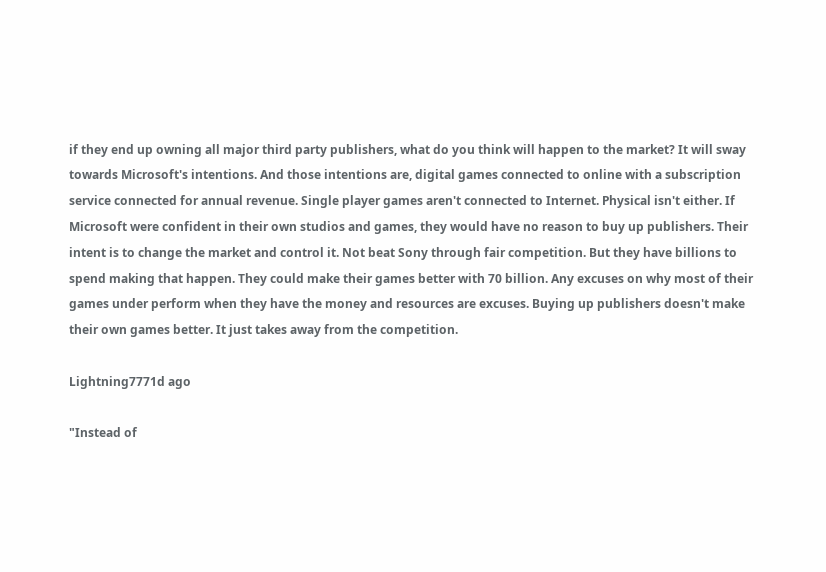if they end up owning all major third party publishers, what do you think will happen to the market? It will sway towards Microsoft's intentions. And those intentions are, digital games connected to online with a subscription service connected for annual revenue. Single player games aren't connected to Internet. Physical isn't either. If Microsoft were confident in their own studios and games, they would have no reason to buy up publishers. Their intent is to change the market and control it. Not beat Sony through fair competition. But they have billions to spend making that happen. They could make their games better with 70 billion. Any excuses on why most of their games under perform when they have the money and resources are excuses. Buying up publishers doesn't make their own games better. It just takes away from the competition.

Lightning7771d ago

"Instead of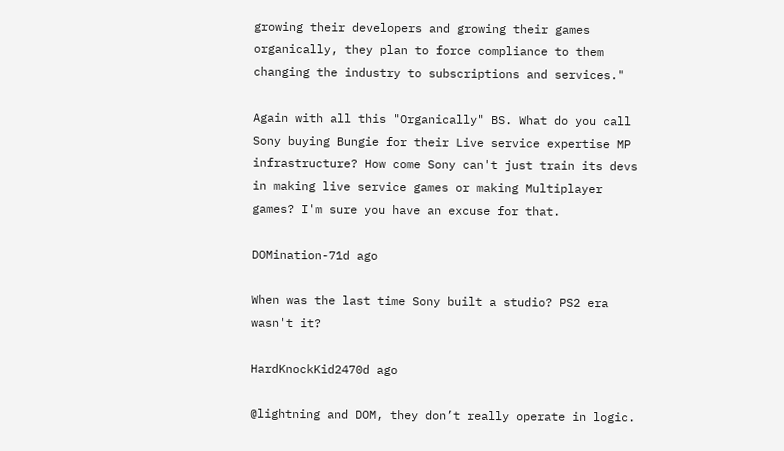growing their developers and growing their games organically, they plan to force compliance to them changing the industry to subscriptions and services."

Again with all this "Organically" BS. What do you call Sony buying Bungie for their Live service expertise MP infrastructure? How come Sony can't just train its devs in making live service games or making Multiplayer games? I'm sure you have an excuse for that.

DOMination-71d ago

When was the last time Sony built a studio? PS2 era wasn't it?

HardKnockKid2470d ago

@lightning and DOM, they don’t really operate in logic.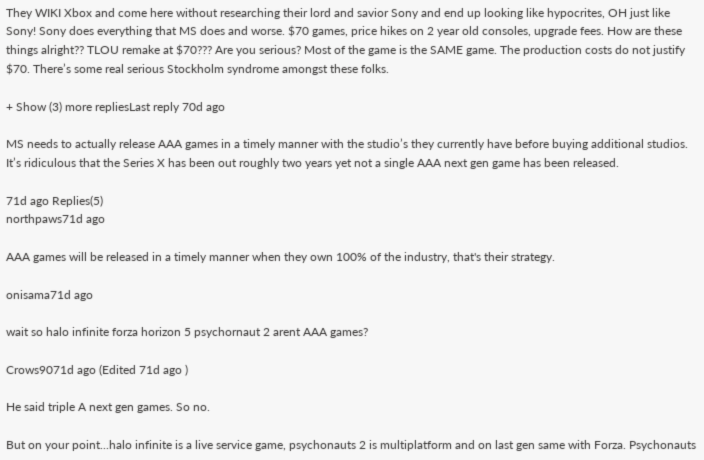They WIKI Xbox and come here without researching their lord and savior Sony and end up looking like hypocrites, OH just like Sony! Sony does everything that MS does and worse. $70 games, price hikes on 2 year old consoles, upgrade fees. How are these things alright?? TLOU remake at $70??? Are you serious? Most of the game is the SAME game. The production costs do not justify $70. There’s some real serious Stockholm syndrome amongst these folks.

+ Show (3) more repliesLast reply 70d ago

MS needs to actually release AAA games in a timely manner with the studio’s they currently have before buying additional studios. It’s ridiculous that the Series X has been out roughly two years yet not a single AAA next gen game has been released.

71d ago Replies(5)
northpaws71d ago

AAA games will be released in a timely manner when they own 100% of the industry, that's their strategy.

onisama71d ago

wait so halo infinite forza horizon 5 psychornaut 2 arent AAA games?

Crows9071d ago (Edited 71d ago )

He said triple A next gen games. So no.

But on your point...halo infinite is a live service game, psychonauts 2 is multiplatform and on last gen same with Forza. Psychonauts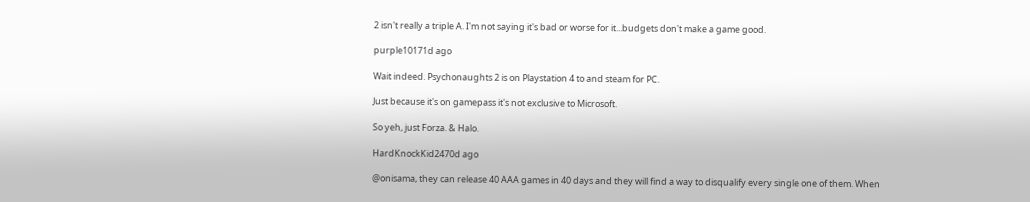2 isn't really a triple A. I'm not saying it's bad or worse for it...budgets don't make a game good.

purple10171d ago

Wait indeed. Psychonaughts 2 is on Playstation 4 to and steam for PC.

Just because it's on gamepass it's not exclusive to Microsoft.

So yeh, just Forza. & Halo.

HardKnockKid2470d ago

@onisama, they can release 40 AAA games in 40 days and they will find a way to disqualify every single one of them. When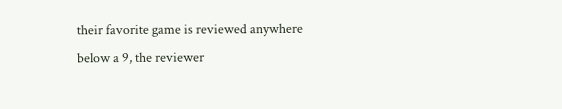their favorite game is reviewed anywhere below a 9, the reviewer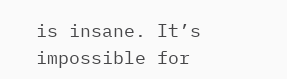is insane. It’s impossible for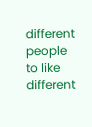different people to like different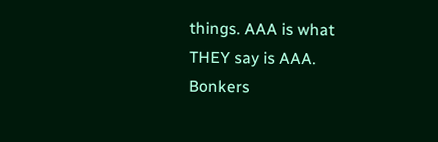things. AAA is what THEY say is AAA. Bonkers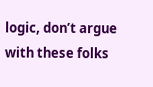logic, don’t argue with these folks